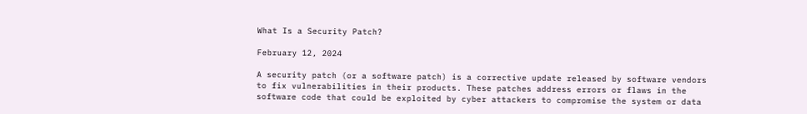What Is a Security Patch?

February 12, 2024

A security patch (or a software patch) is a corrective update released by software vendors to fix vulnerabilities in their products. These patches address errors or flaws in the software code that could be exploited by cyber attackers to compromise the system or data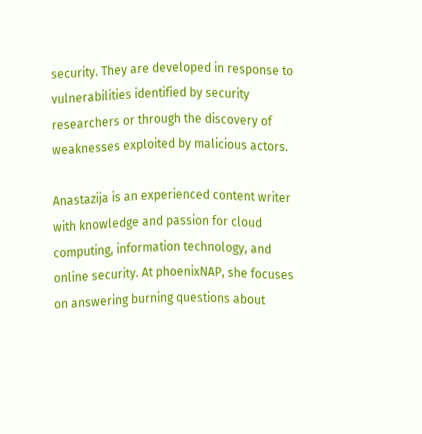security. They are developed in response to vulnerabilities identified by security researchers or through the discovery of weaknesses exploited by malicious actors.

Anastazija is an experienced content writer with knowledge and passion for cloud computing, information technology, and online security. At phoenixNAP, she focuses on answering burning questions about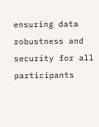ensuring data robustness and security for all participants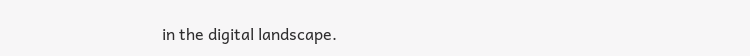in the digital landscape.